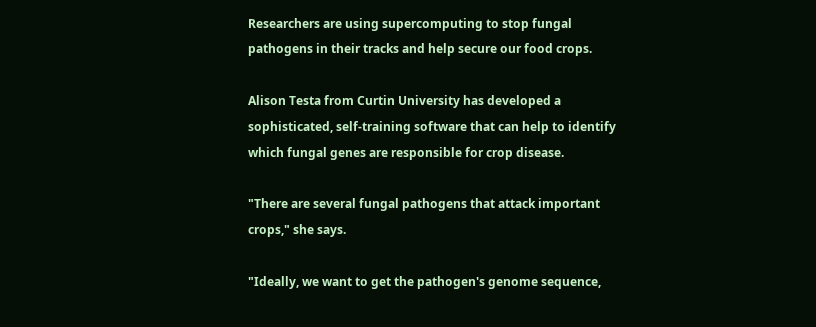Researchers are using supercomputing to stop fungal pathogens in their tracks and help secure our food crops.

Alison Testa from Curtin University has developed a sophisticated, self-training software that can help to identify which fungal genes are responsible for crop disease.

"There are several fungal pathogens that attack important crops," she says.

"Ideally, we want to get the pathogen's genome sequence,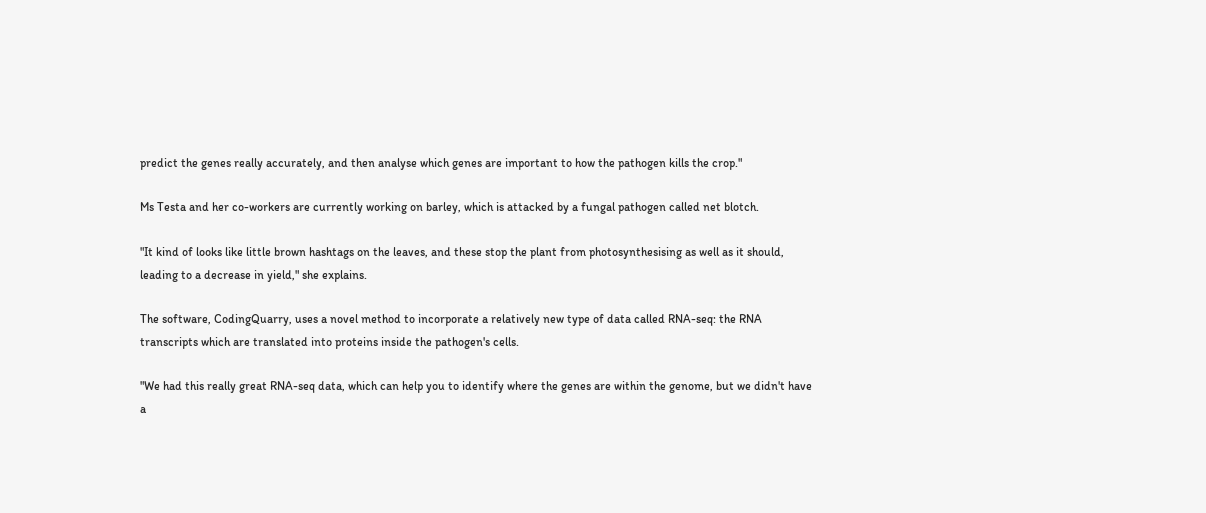predict the genes really accurately, and then analyse which genes are important to how the pathogen kills the crop."

Ms Testa and her co-workers are currently working on barley, which is attacked by a fungal pathogen called net blotch.

"It kind of looks like little brown hashtags on the leaves, and these stop the plant from photosynthesising as well as it should, leading to a decrease in yield," she explains.

The software, CodingQuarry, uses a novel method to incorporate a relatively new type of data called RNA-seq: the RNA transcripts which are translated into proteins inside the pathogen's cells.

"We had this really great RNA-seq data, which can help you to identify where the genes are within the genome, but we didn't have a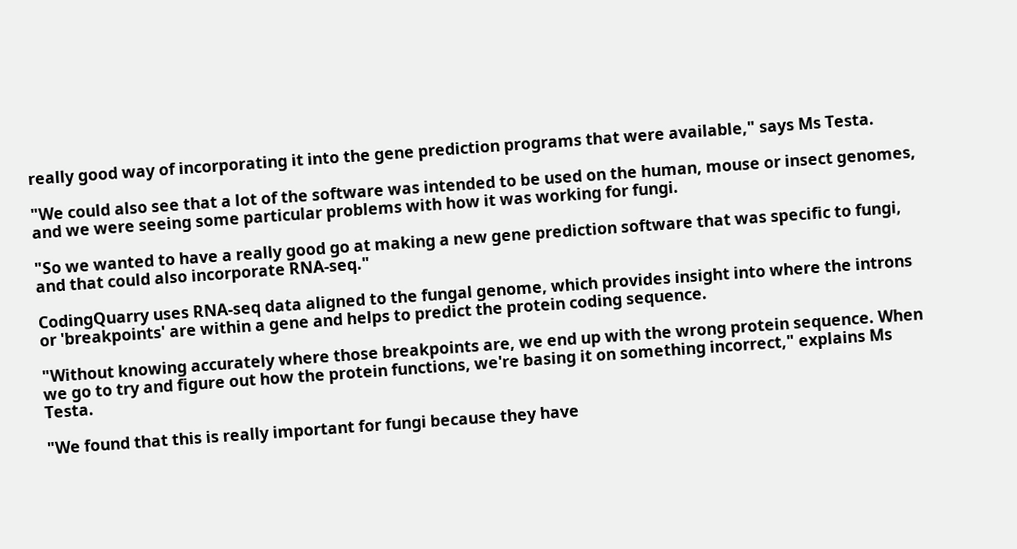really good way of incorporating it into the gene prediction programs that were available," says Ms Testa.

"We could also see that a lot of the software was intended to be used on the human, mouse or insect genomes, and we were seeing some particular problems with how it was working for fungi.

"So we wanted to have a really good go at making a new gene prediction software that was specific to fungi, and that could also incorporate RNA-seq."

CodingQuarry uses RNA-seq data aligned to the fungal genome, which provides insight into where the introns or 'breakpoints' are within a gene and helps to predict the protein coding sequence.

"Without knowing accurately where those breakpoints are, we end up with the wrong protein sequence. When we go to try and figure out how the protein functions, we're basing it on something incorrect," explains Ms Testa.

"We found that this is really important for fungi because they have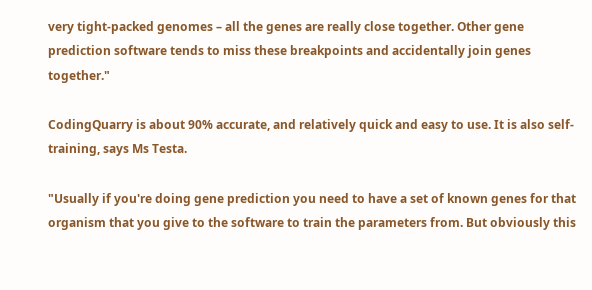very tight-packed genomes – all the genes are really close together. Other gene prediction software tends to miss these breakpoints and accidentally join genes together."

CodingQuarry is about 90% accurate, and relatively quick and easy to use. It is also self-training, says Ms Testa.

"Usually if you're doing gene prediction you need to have a set of known genes for that organism that you give to the software to train the parameters from. But obviously this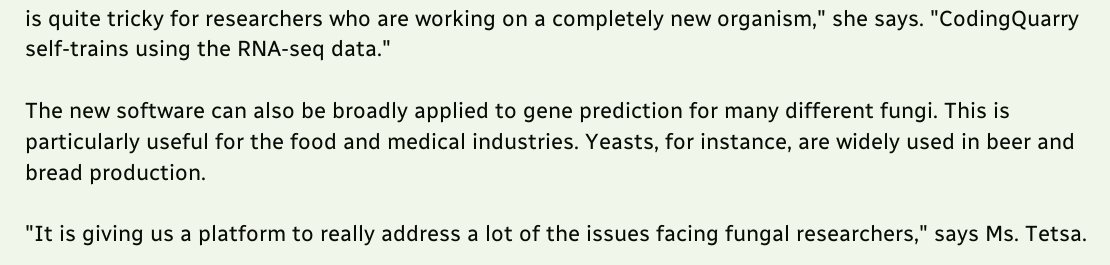is quite tricky for researchers who are working on a completely new organism," she says. "CodingQuarry self-trains using the RNA-seq data."

The new software can also be broadly applied to gene prediction for many different fungi. This is particularly useful for the food and medical industries. Yeasts, for instance, are widely used in beer and bread production.

"It is giving us a platform to really address a lot of the issues facing fungal researchers," says Ms. Tetsa.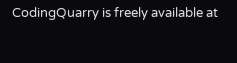CodingQuarry is freely available at